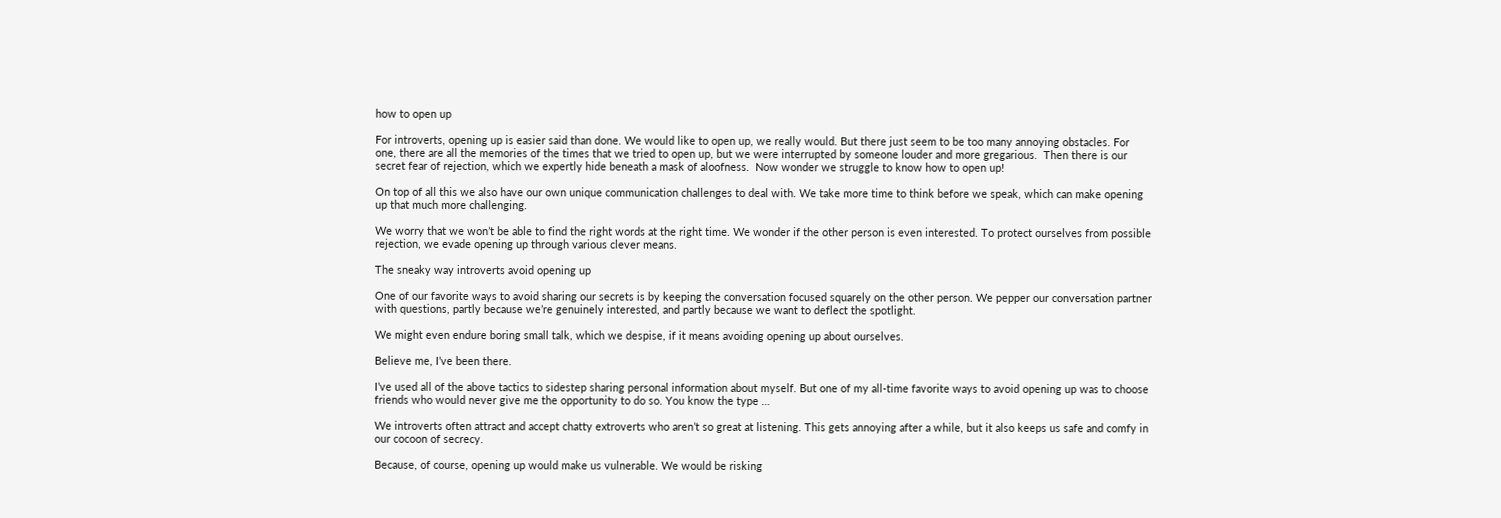how to open up

For introverts, opening up is easier said than done. We would like to open up, we really would. But there just seem to be too many annoying obstacles. For one, there are all the memories of the times that we tried to open up, but we were interrupted by someone louder and more gregarious.  Then there is our secret fear of rejection, which we expertly hide beneath a mask of aloofness.  Now wonder we struggle to know how to open up!

On top of all this we also have our own unique communication challenges to deal with. We take more time to think before we speak, which can make opening up that much more challenging.

We worry that we won’t be able to find the right words at the right time. We wonder if the other person is even interested. To protect ourselves from possible rejection, we evade opening up through various clever means.

The sneaky way introverts avoid opening up

One of our favorite ways to avoid sharing our secrets is by keeping the conversation focused squarely on the other person. We pepper our conversation partner with questions, partly because we’re genuinely interested, and partly because we want to deflect the spotlight.

We might even endure boring small talk, which we despise, if it means avoiding opening up about ourselves.

Believe me, I’ve been there.

I’ve used all of the above tactics to sidestep sharing personal information about myself. But one of my all-time favorite ways to avoid opening up was to choose friends who would never give me the opportunity to do so. You know the type …

We introverts often attract and accept chatty extroverts who aren’t so great at listening. This gets annoying after a while, but it also keeps us safe and comfy in our cocoon of secrecy.

Because, of course, opening up would make us vulnerable. We would be risking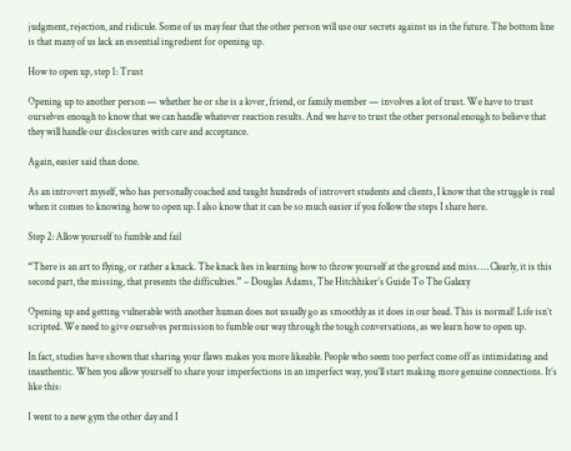judgment, rejection, and ridicule. Some of us may fear that the other person will use our secrets against us in the future. The bottom line is that many of us lack an essential ingredient for opening up.

How to open up, step 1: Trust

Opening up to another person — whether he or she is a lover, friend, or family member — involves a lot of trust. We have to trust ourselves enough to know that we can handle whatever reaction results. And we have to trust the other personal enough to believe that they will handle our disclosures with care and acceptance.

Again, easier said than done.

As an introvert myself, who has personally coached and taught hundreds of introvert students and clients, I know that the struggle is real when it comes to knowing how to open up. I also know that it can be so much easier if you follow the steps I share here.

Step 2: Allow yourself to fumble and fail

“There is an art to flying, or rather a knack. The knack lies in learning how to throw yourself at the ground and miss. … Clearly, it is this second part, the missing, that presents the difficulties.” – Douglas Adams, The Hitchhiker’s Guide To The Galaxy

Opening up and getting vulnerable with another human does not usually go as smoothly as it does in our head. This is normal! Life isn’t scripted. We need to give ourselves permission to fumble our way through the tough conversations, as we learn how to open up.

In fact, studies have shown that sharing your flaws makes you more likeable. People who seem too perfect come off as intimidating and inauthentic. When you allow yourself to share your imperfections in an imperfect way, you’ll start making more genuine connections. It’s like this:

I went to a new gym the other day and I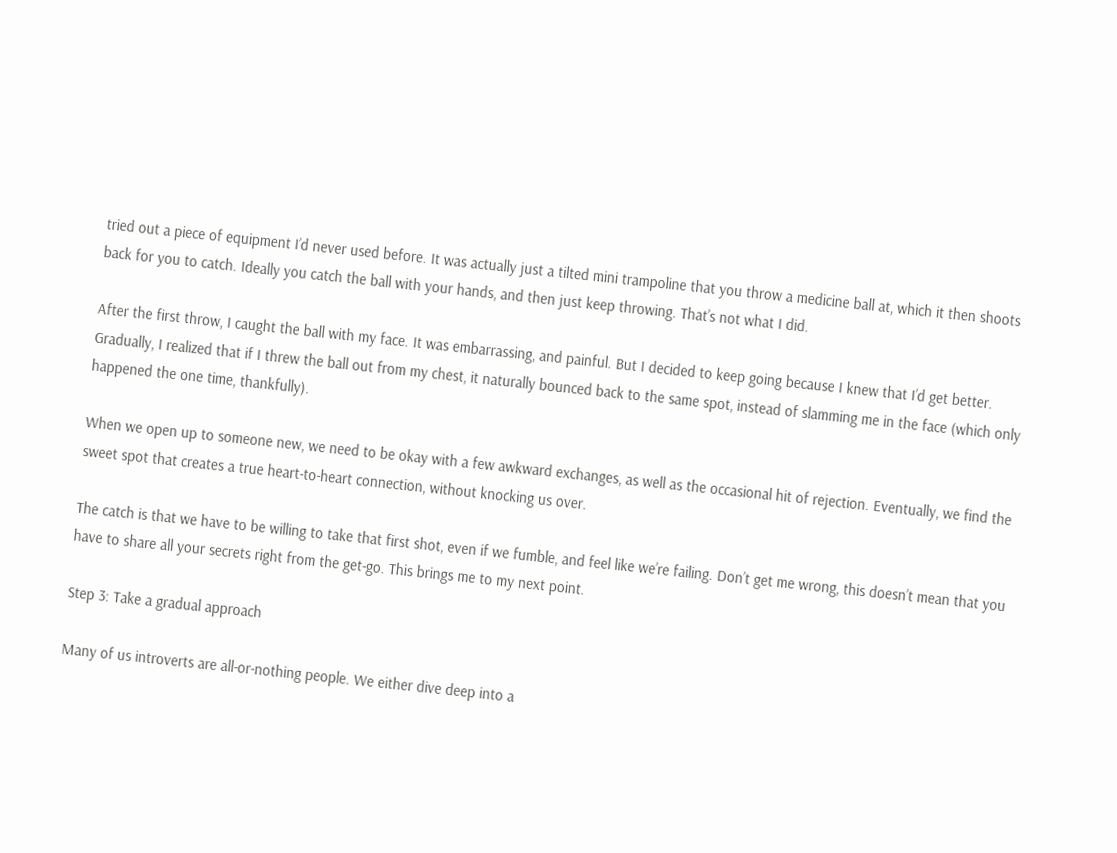tried out a piece of equipment I’d never used before. It was actually just a tilted mini trampoline that you throw a medicine ball at, which it then shoots back for you to catch. Ideally you catch the ball with your hands, and then just keep throwing. That’s not what I did.

After the first throw, I caught the ball with my face. It was embarrassing, and painful. But I decided to keep going because I knew that I’d get better. Gradually, I realized that if I threw the ball out from my chest, it naturally bounced back to the same spot, instead of slamming me in the face (which only happened the one time, thankfully).

When we open up to someone new, we need to be okay with a few awkward exchanges, as well as the occasional hit of rejection. Eventually, we find the sweet spot that creates a true heart-to-heart connection, without knocking us over.

The catch is that we have to be willing to take that first shot, even if we fumble, and feel like we’re failing. Don’t get me wrong, this doesn’t mean that you have to share all your secrets right from the get-go. This brings me to my next point.

Step 3: Take a gradual approach

Many of us introverts are all-or-nothing people. We either dive deep into a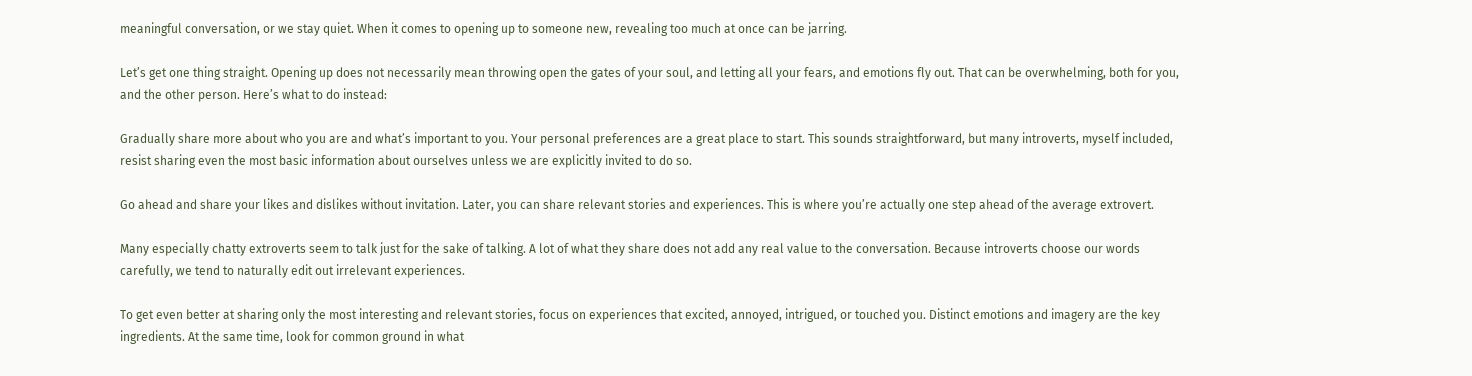meaningful conversation, or we stay quiet. When it comes to opening up to someone new, revealing too much at once can be jarring.

Let’s get one thing straight. Opening up does not necessarily mean throwing open the gates of your soul, and letting all your fears, and emotions fly out. That can be overwhelming, both for you, and the other person. Here’s what to do instead:

Gradually share more about who you are and what’s important to you. Your personal preferences are a great place to start. This sounds straightforward, but many introverts, myself included, resist sharing even the most basic information about ourselves unless we are explicitly invited to do so.

Go ahead and share your likes and dislikes without invitation. Later, you can share relevant stories and experiences. This is where you’re actually one step ahead of the average extrovert.

Many especially chatty extroverts seem to talk just for the sake of talking. A lot of what they share does not add any real value to the conversation. Because introverts choose our words carefully, we tend to naturally edit out irrelevant experiences.

To get even better at sharing only the most interesting and relevant stories, focus on experiences that excited, annoyed, intrigued, or touched you. Distinct emotions and imagery are the key ingredients. At the same time, look for common ground in what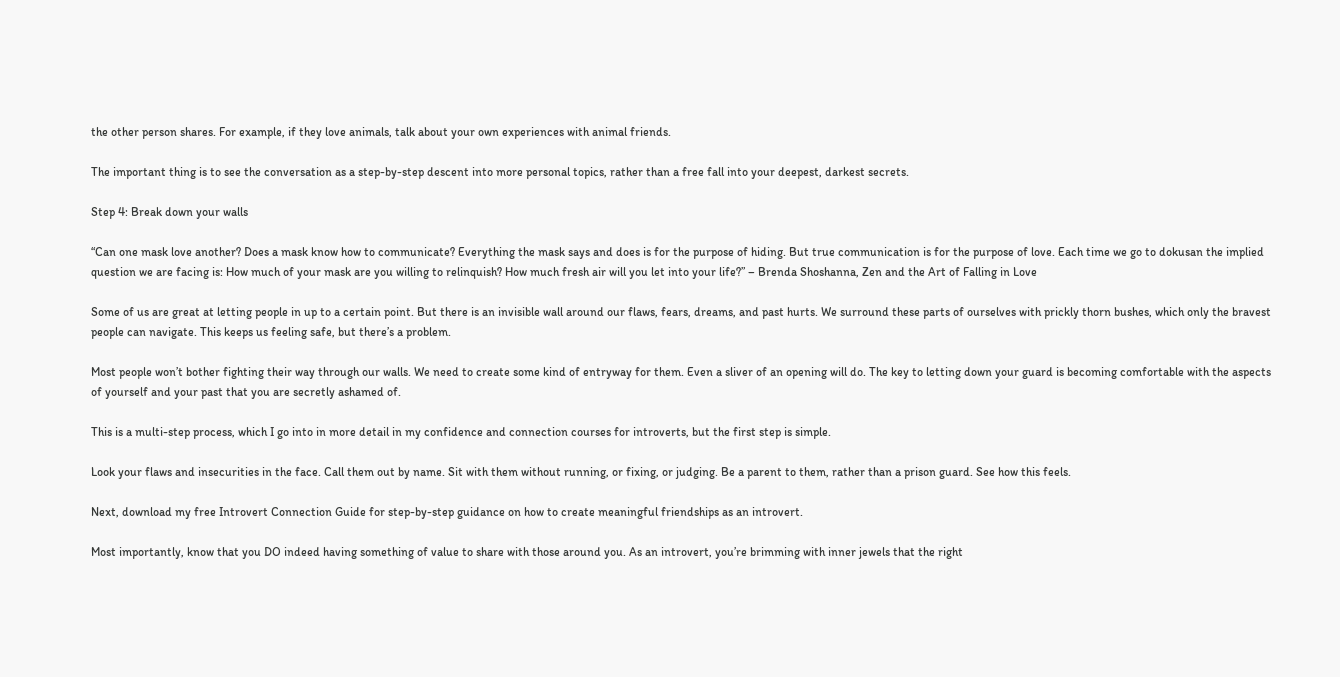the other person shares. For example, if they love animals, talk about your own experiences with animal friends.

The important thing is to see the conversation as a step-by-step descent into more personal topics, rather than a free fall into your deepest, darkest secrets.

Step 4: Break down your walls

“Can one mask love another? Does a mask know how to communicate? Everything the mask says and does is for the purpose of hiding. But true communication is for the purpose of love. Each time we go to dokusan the implied question we are facing is: How much of your mask are you willing to relinquish? How much fresh air will you let into your life?” – Brenda Shoshanna, Zen and the Art of Falling in Love

Some of us are great at letting people in up to a certain point. But there is an invisible wall around our flaws, fears, dreams, and past hurts. We surround these parts of ourselves with prickly thorn bushes, which only the bravest people can navigate. This keeps us feeling safe, but there’s a problem.

Most people won’t bother fighting their way through our walls. We need to create some kind of entryway for them. Even a sliver of an opening will do. The key to letting down your guard is becoming comfortable with the aspects of yourself and your past that you are secretly ashamed of.

This is a multi-step process, which I go into in more detail in my confidence and connection courses for introverts, but the first step is simple.

Look your flaws and insecurities in the face. Call them out by name. Sit with them without running, or fixing, or judging. Be a parent to them, rather than a prison guard. See how this feels.

Next, download my free Introvert Connection Guide for step-by-step guidance on how to create meaningful friendships as an introvert.

Most importantly, know that you DO indeed having something of value to share with those around you. As an introvert, you’re brimming with inner jewels that the right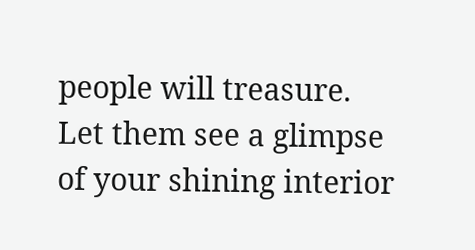people will treasure. Let them see a glimpse of your shining interior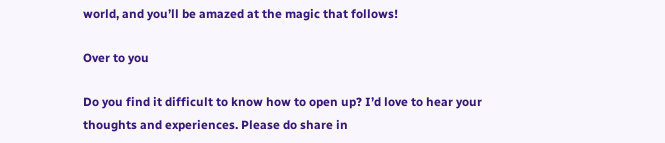world, and you’ll be amazed at the magic that follows!

Over to you

Do you find it difficult to know how to open up? I’d love to hear your thoughts and experiences. Please do share in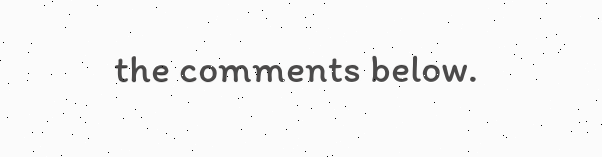the comments below.